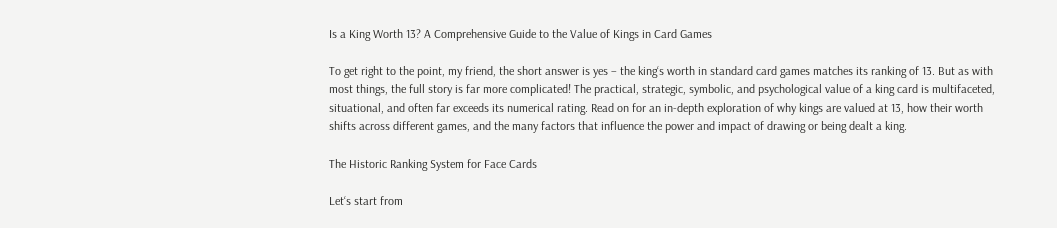Is a King Worth 13? A Comprehensive Guide to the Value of Kings in Card Games

To get right to the point, my friend, the short answer is yes – the king‘s worth in standard card games matches its ranking of 13. But as with most things, the full story is far more complicated! The practical, strategic, symbolic, and psychological value of a king card is multifaceted, situational, and often far exceeds its numerical rating. Read on for an in-depth exploration of why kings are valued at 13, how their worth shifts across different games, and the many factors that influence the power and impact of drawing or being dealt a king.

The Historic Ranking System for Face Cards

Let‘s start from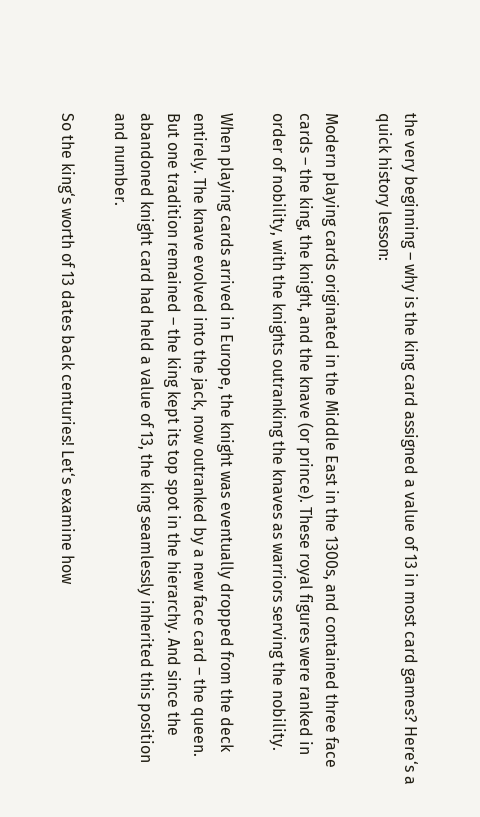the very beginning – why is the king card assigned a value of 13 in most card games? Here‘s a quick history lesson:

Modern playing cards originated in the Middle East in the 1300s, and contained three face cards – the king, the knight, and the knave (or prince). These royal figures were ranked in order of nobility, with the knights outranking the knaves as warriors serving the nobility.

When playing cards arrived in Europe, the knight was eventually dropped from the deck entirely. The knave evolved into the jack, now outranked by a new face card – the queen. But one tradition remained – the king kept its top spot in the hierarchy. And since the abandoned knight card had held a value of 13, the king seamlessly inherited this position and number.

So the king‘s worth of 13 dates back centuries! Let‘s examine how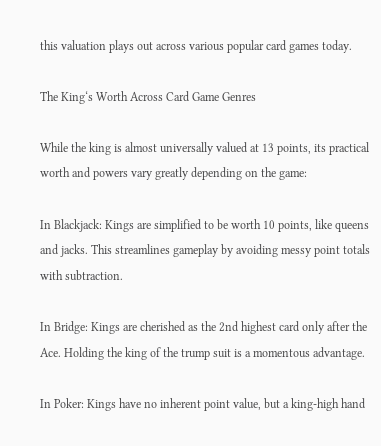this valuation plays out across various popular card games today.

The King‘s Worth Across Card Game Genres

While the king is almost universally valued at 13 points, its practical worth and powers vary greatly depending on the game:

In Blackjack: Kings are simplified to be worth 10 points, like queens and jacks. This streamlines gameplay by avoiding messy point totals with subtraction.

In Bridge: Kings are cherished as the 2nd highest card only after the Ace. Holding the king of the trump suit is a momentous advantage.

In Poker: Kings have no inherent point value, but a king-high hand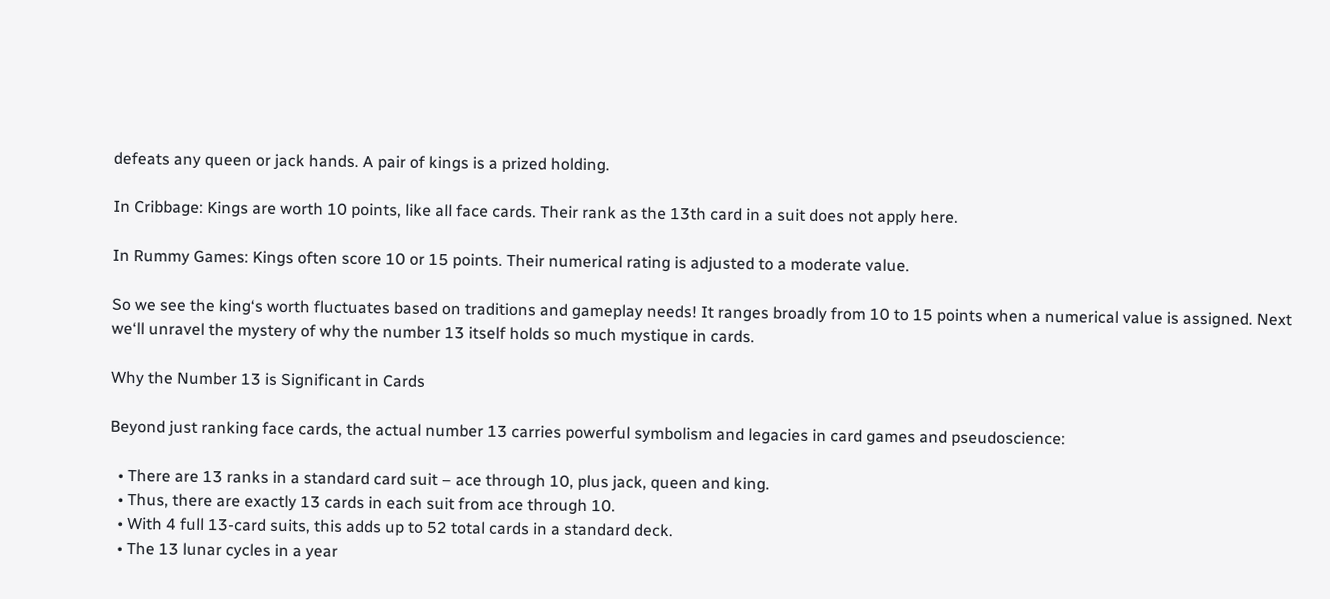defeats any queen or jack hands. A pair of kings is a prized holding.

In Cribbage: Kings are worth 10 points, like all face cards. Their rank as the 13th card in a suit does not apply here.

In Rummy Games: Kings often score 10 or 15 points. Their numerical rating is adjusted to a moderate value.

So we see the king‘s worth fluctuates based on traditions and gameplay needs! It ranges broadly from 10 to 15 points when a numerical value is assigned. Next we‘ll unravel the mystery of why the number 13 itself holds so much mystique in cards.

Why the Number 13 is Significant in Cards

Beyond just ranking face cards, the actual number 13 carries powerful symbolism and legacies in card games and pseudoscience:

  • There are 13 ranks in a standard card suit – ace through 10, plus jack, queen and king.
  • Thus, there are exactly 13 cards in each suit from ace through 10.
  • With 4 full 13-card suits, this adds up to 52 total cards in a standard deck.
  • The 13 lunar cycles in a year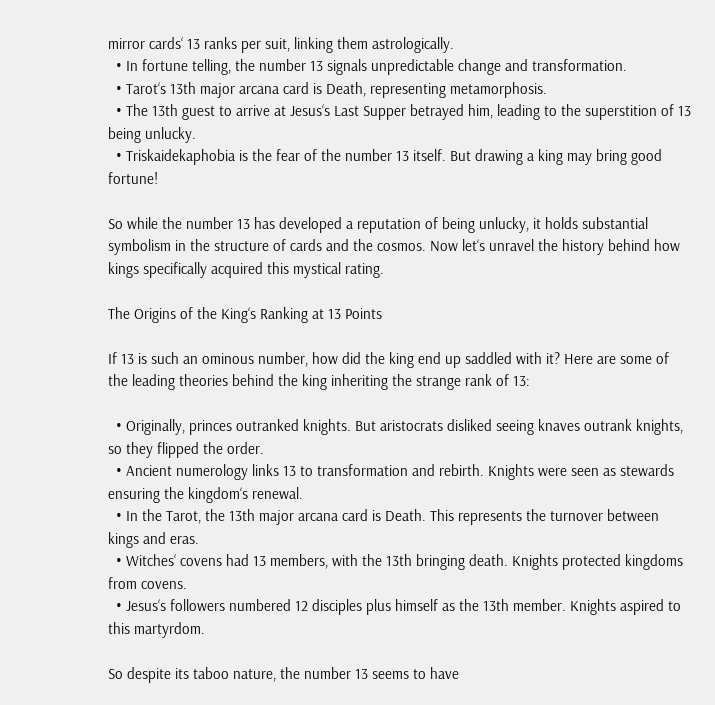mirror cards‘ 13 ranks per suit, linking them astrologically.
  • In fortune telling, the number 13 signals unpredictable change and transformation.
  • Tarot‘s 13th major arcana card is Death, representing metamorphosis.
  • The 13th guest to arrive at Jesus‘s Last Supper betrayed him, leading to the superstition of 13 being unlucky.
  • Triskaidekaphobia is the fear of the number 13 itself. But drawing a king may bring good fortune!

So while the number 13 has developed a reputation of being unlucky, it holds substantial symbolism in the structure of cards and the cosmos. Now let‘s unravel the history behind how kings specifically acquired this mystical rating.

The Origins of the King‘s Ranking at 13 Points

If 13 is such an ominous number, how did the king end up saddled with it? Here are some of the leading theories behind the king inheriting the strange rank of 13:

  • Originally, princes outranked knights. But aristocrats disliked seeing knaves outrank knights, so they flipped the order.
  • Ancient numerology links 13 to transformation and rebirth. Knights were seen as stewards ensuring the kingdom‘s renewal.
  • In the Tarot, the 13th major arcana card is Death. This represents the turnover between kings and eras.
  • Witches‘ covens had 13 members, with the 13th bringing death. Knights protected kingdoms from covens.
  • Jesus‘s followers numbered 12 disciples plus himself as the 13th member. Knights aspired to this martyrdom.

So despite its taboo nature, the number 13 seems to have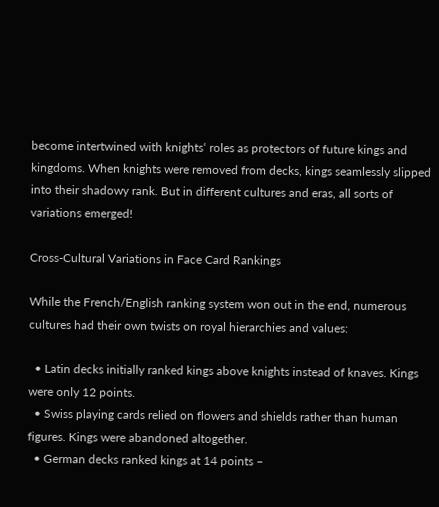become intertwined with knights‘ roles as protectors of future kings and kingdoms. When knights were removed from decks, kings seamlessly slipped into their shadowy rank. But in different cultures and eras, all sorts of variations emerged!

Cross-Cultural Variations in Face Card Rankings

While the French/English ranking system won out in the end, numerous cultures had their own twists on royal hierarchies and values:

  • Latin decks initially ranked kings above knights instead of knaves. Kings were only 12 points.
  • Swiss playing cards relied on flowers and shields rather than human figures. Kings were abandoned altogether.
  • German decks ranked kings at 14 points –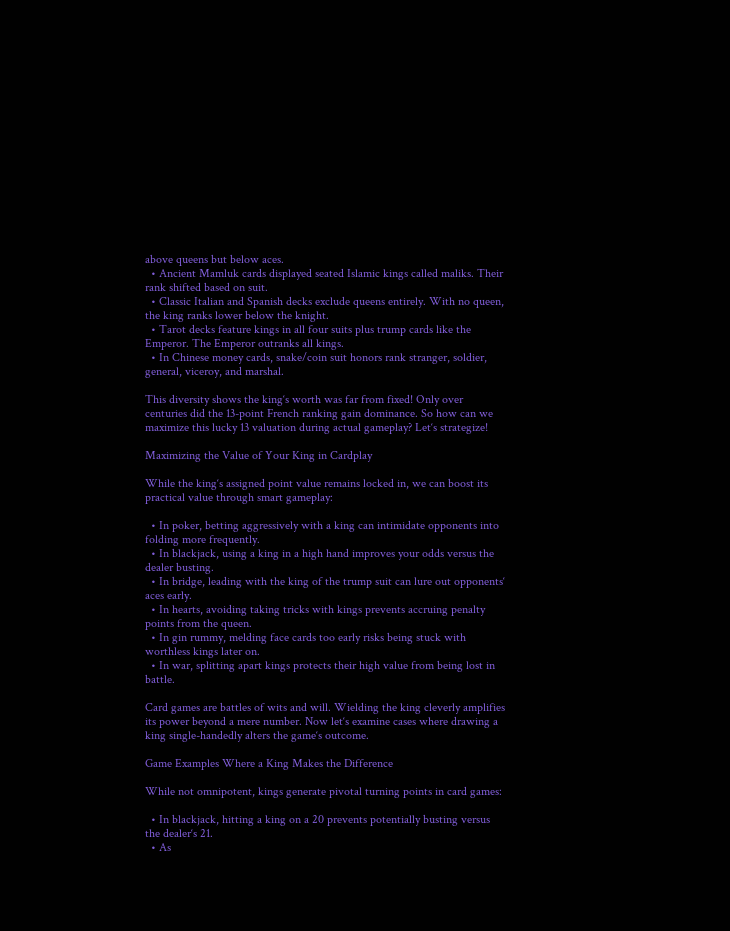above queens but below aces.
  • Ancient Mamluk cards displayed seated Islamic kings called maliks. Their rank shifted based on suit.
  • Classic Italian and Spanish decks exclude queens entirely. With no queen, the king ranks lower below the knight.
  • Tarot decks feature kings in all four suits plus trump cards like the Emperor. The Emperor outranks all kings.
  • In Chinese money cards, snake/coin suit honors rank stranger, soldier, general, viceroy, and marshal.

This diversity shows the king‘s worth was far from fixed! Only over centuries did the 13-point French ranking gain dominance. So how can we maximize this lucky 13 valuation during actual gameplay? Let‘s strategize!

Maximizing the Value of Your King in Cardplay

While the king‘s assigned point value remains locked in, we can boost its practical value through smart gameplay:

  • In poker, betting aggressively with a king can intimidate opponents into folding more frequently.
  • In blackjack, using a king in a high hand improves your odds versus the dealer busting.
  • In bridge, leading with the king of the trump suit can lure out opponents‘ aces early.
  • In hearts, avoiding taking tricks with kings prevents accruing penalty points from the queen.
  • In gin rummy, melding face cards too early risks being stuck with worthless kings later on.
  • In war, splitting apart kings protects their high value from being lost in battle.

Card games are battles of wits and will. Wielding the king cleverly amplifies its power beyond a mere number. Now let‘s examine cases where drawing a king single-handedly alters the game‘s outcome.

Game Examples Where a King Makes the Difference

While not omnipotent, kings generate pivotal turning points in card games:

  • In blackjack, hitting a king on a 20 prevents potentially busting versus the dealer‘s 21.
  • As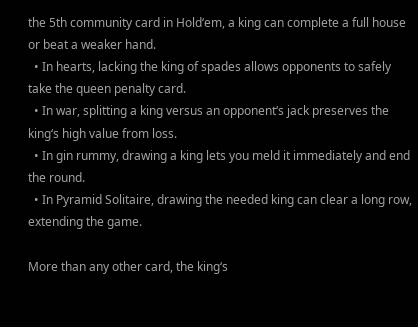the 5th community card in Hold‘em, a king can complete a full house or beat a weaker hand.
  • In hearts, lacking the king of spades allows opponents to safely take the queen penalty card.
  • In war, splitting a king versus an opponent‘s jack preserves the king‘s high value from loss.
  • In gin rummy, drawing a king lets you meld it immediately and end the round.
  • In Pyramid Solitaire, drawing the needed king can clear a long row, extending the game.

More than any other card, the king‘s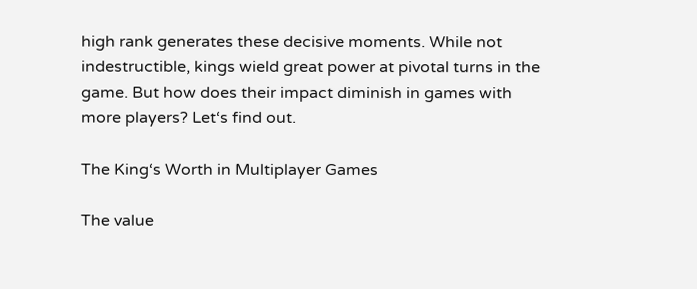high rank generates these decisive moments. While not indestructible, kings wield great power at pivotal turns in the game. But how does their impact diminish in games with more players? Let‘s find out.

The King‘s Worth in Multiplayer Games

The value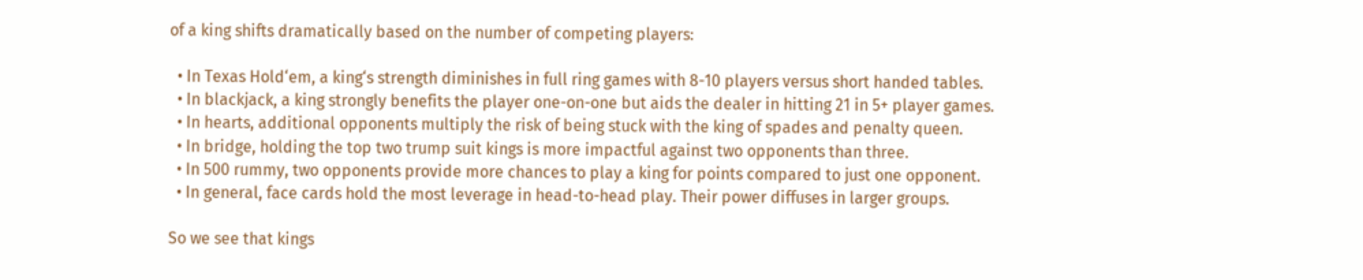of a king shifts dramatically based on the number of competing players:

  • In Texas Hold‘em, a king‘s strength diminishes in full ring games with 8-10 players versus short handed tables.
  • In blackjack, a king strongly benefits the player one-on-one but aids the dealer in hitting 21 in 5+ player games.
  • In hearts, additional opponents multiply the risk of being stuck with the king of spades and penalty queen.
  • In bridge, holding the top two trump suit kings is more impactful against two opponents than three.
  • In 500 rummy, two opponents provide more chances to play a king for points compared to just one opponent.
  • In general, face cards hold the most leverage in head-to-head play. Their power diffuses in larger groups.

So we see that kings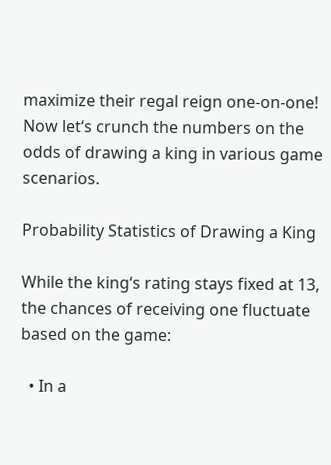maximize their regal reign one-on-one! Now let‘s crunch the numbers on the odds of drawing a king in various game scenarios.

Probability Statistics of Drawing a King

While the king‘s rating stays fixed at 13, the chances of receiving one fluctuate based on the game:

  • In a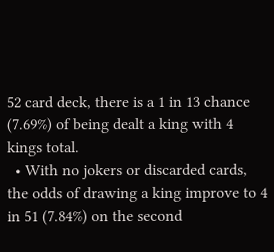52 card deck, there is a 1 in 13 chance (7.69%) of being dealt a king with 4 kings total.
  • With no jokers or discarded cards, the odds of drawing a king improve to 4 in 51 (7.84%) on the second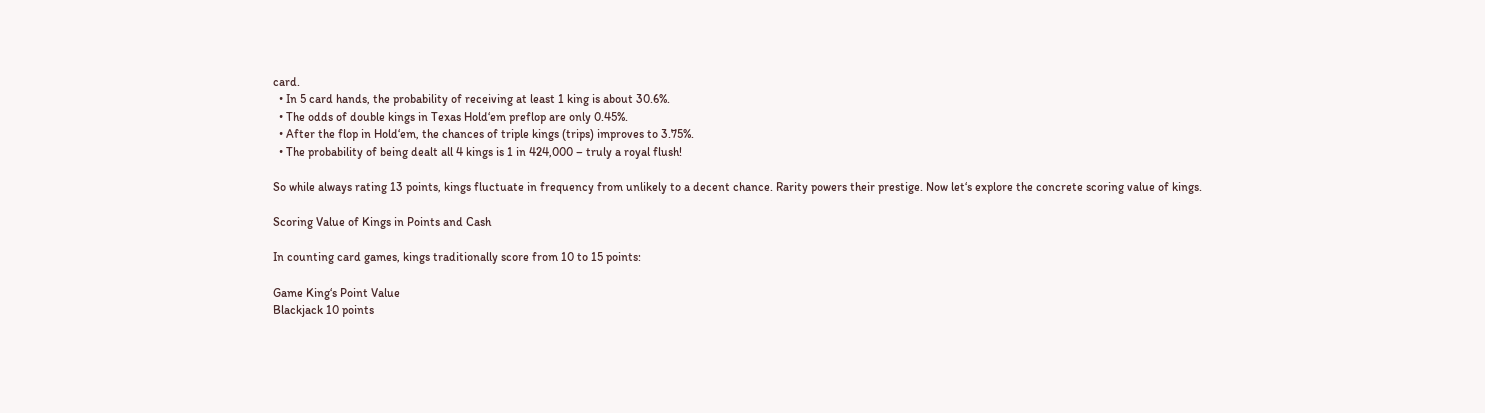card.
  • In 5 card hands, the probability of receiving at least 1 king is about 30.6%.
  • The odds of double kings in Texas Hold‘em preflop are only 0.45%.
  • After the flop in Hold‘em, the chances of triple kings (trips) improves to 3.75%.
  • The probability of being dealt all 4 kings is 1 in 424,000 – truly a royal flush!

So while always rating 13 points, kings fluctuate in frequency from unlikely to a decent chance. Rarity powers their prestige. Now let‘s explore the concrete scoring value of kings.

Scoring Value of Kings in Points and Cash

In counting card games, kings traditionally score from 10 to 15 points:

Game King‘s Point Value
Blackjack 10 points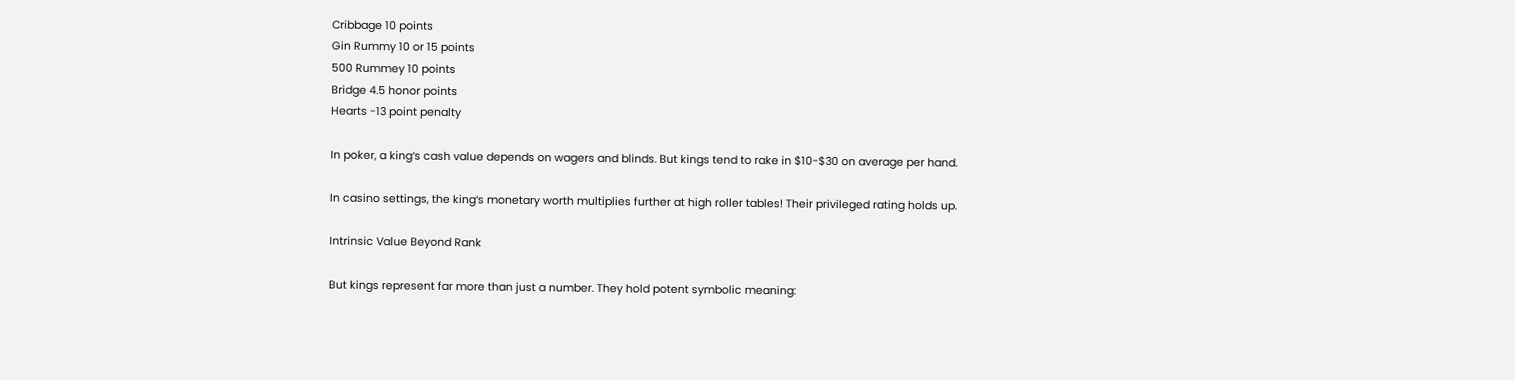Cribbage 10 points
Gin Rummy 10 or 15 points
500 Rummey 10 points
Bridge 4.5 honor points
Hearts -13 point penalty

In poker, a king‘s cash value depends on wagers and blinds. But kings tend to rake in $10-$30 on average per hand.

In casino settings, the king‘s monetary worth multiplies further at high roller tables! Their privileged rating holds up.

Intrinsic Value Beyond Rank

But kings represent far more than just a number. They hold potent symbolic meaning: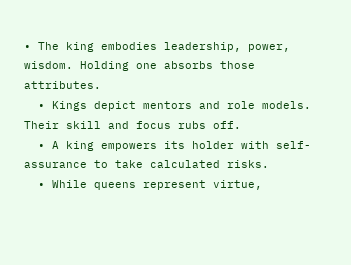• The king embodies leadership, power, wisdom. Holding one absorbs those attributes.
  • Kings depict mentors and role models. Their skill and focus rubs off.
  • A king empowers its holder with self-assurance to take calculated risks.
  • While queens represent virtue,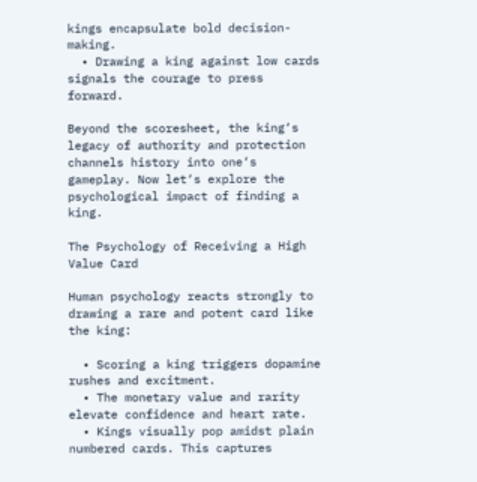kings encapsulate bold decision-making.
  • Drawing a king against low cards signals the courage to press forward.

Beyond the scoresheet, the king‘s legacy of authority and protection channels history into one‘s gameplay. Now let‘s explore the psychological impact of finding a king.

The Psychology of Receiving a High Value Card

Human psychology reacts strongly to drawing a rare and potent card like the king:

  • Scoring a king triggers dopamine rushes and excitment.
  • The monetary value and rarity elevate confidence and heart rate.
  • Kings visually pop amidst plain numbered cards. This captures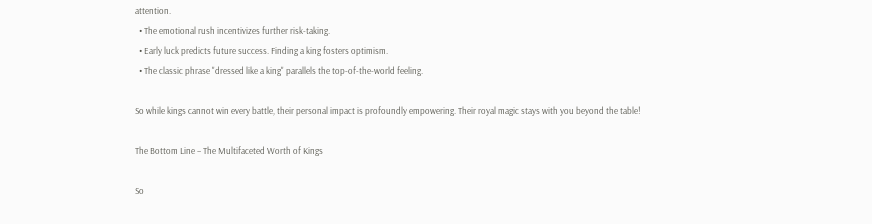attention.
  • The emotional rush incentivizes further risk-taking.
  • Early luck predicts future success. Finding a king fosters optimism.
  • The classic phrase "dressed like a king" parallels the top-of-the-world feeling.

So while kings cannot win every battle, their personal impact is profoundly empowering. Their royal magic stays with you beyond the table!

The Bottom Line – The Multifaceted Worth of Kings

So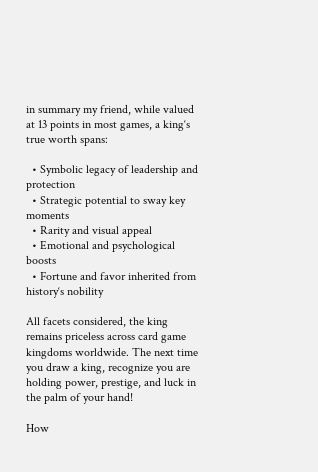in summary my friend, while valued at 13 points in most games, a king‘s true worth spans:

  • Symbolic legacy of leadership and protection
  • Strategic potential to sway key moments
  • Rarity and visual appeal
  • Emotional and psychological boosts
  • Fortune and favor inherited from history‘s nobility

All facets considered, the king remains priceless across card game kingdoms worldwide. The next time you draw a king, recognize you are holding power, prestige, and luck in the palm of your hand!

How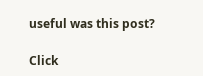useful was this post?

Click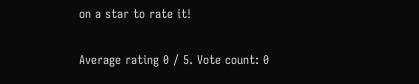on a star to rate it!

Average rating 0 / 5. Vote count: 0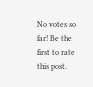No votes so far! Be the first to rate this post.